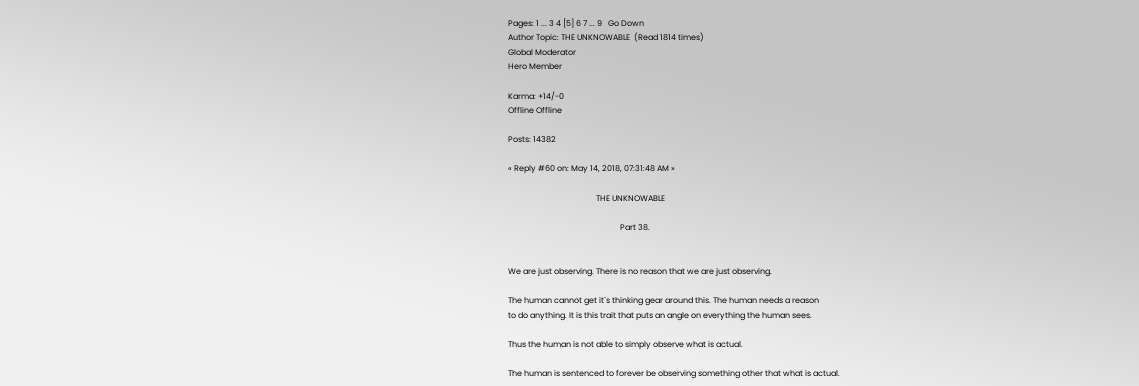Pages: 1 ... 3 4 [5] 6 7 ... 9   Go Down
Author Topic: THE UNKNOWABLE  (Read 1814 times)
Global Moderator
Hero Member

Karma: +14/-0
Offline Offline

Posts: 14382

« Reply #60 on: May 14, 2018, 07:31:48 AM »

                                            THE UNKNOWABLE

                                                        Part 38.


We are just observing. There is no reason that we are just observing.

The human cannot get it`s thinking gear around this. The human needs a reason
to do anything. It is this trait that puts an angle on everything the human sees.

Thus the human is not able to simply observe what is actual.

The human is sentenced to forever be observing something other that what is actual.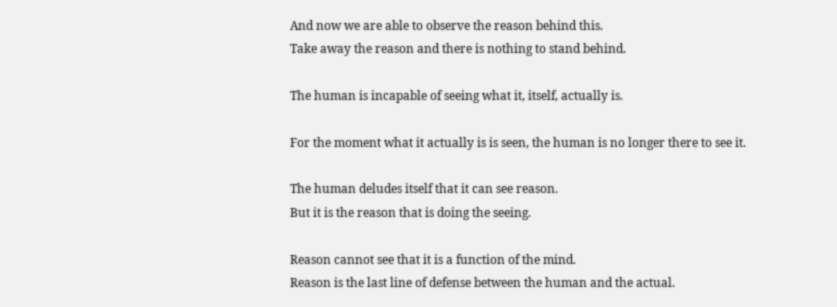And now we are able to observe the reason behind this.
Take away the reason and there is nothing to stand behind.

The human is incapable of seeing what it, itself, actually is.

For the moment what it actually is is seen, the human is no longer there to see it.

The human deludes itself that it can see reason.
But it is the reason that is doing the seeing.

Reason cannot see that it is a function of the mind.
Reason is the last line of defense between the human and the actual.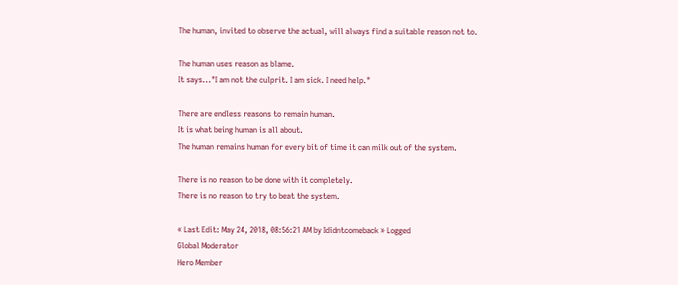The human, invited to observe the actual, will always find a suitable reason not to.

The human uses reason as blame.
It says..."I am not the culprit. I am sick. I need help."

There are endless reasons to remain human.
It is what being human is all about.
The human remains human for every bit of time it can milk out of the system.

There is no reason to be done with it completely.
There is no reason to try to beat the system.

« Last Edit: May 24, 2018, 08:56:21 AM by Ididntcomeback » Logged
Global Moderator
Hero Member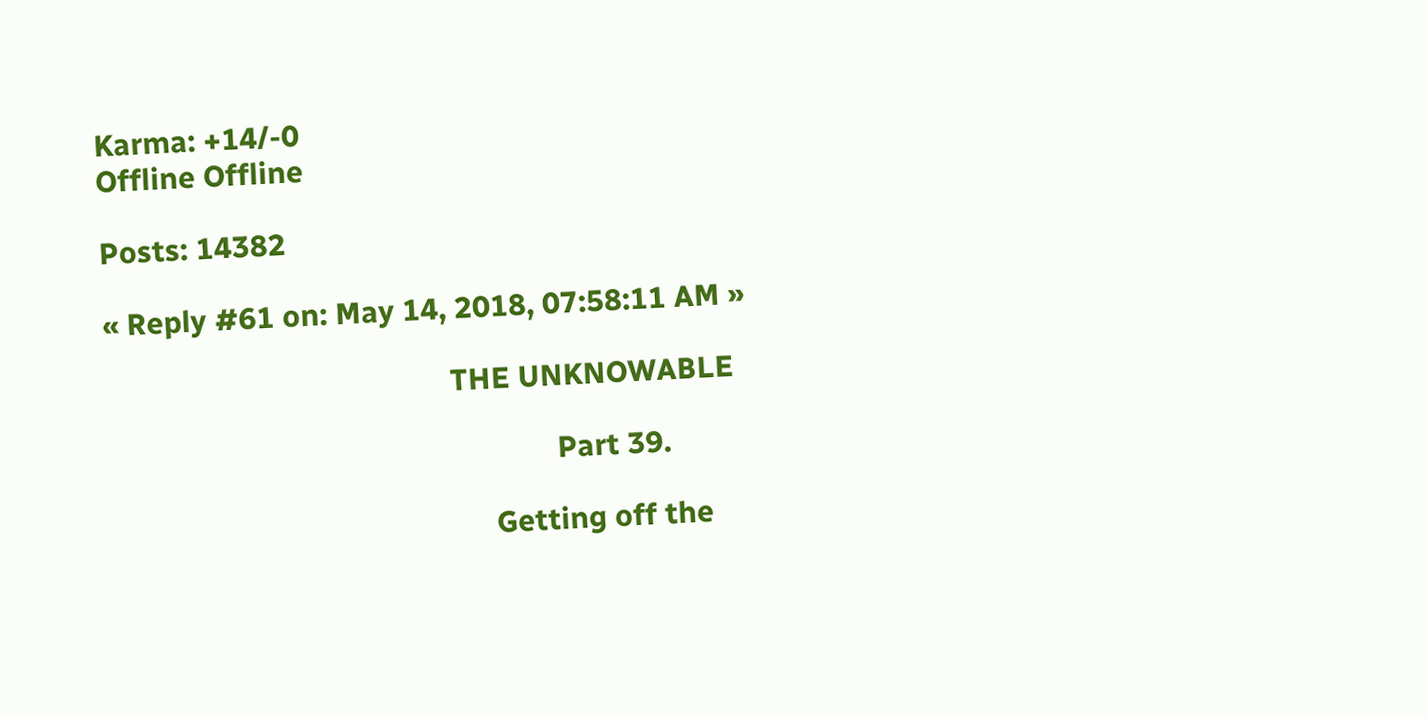Karma: +14/-0
Offline Offline

Posts: 14382

« Reply #61 on: May 14, 2018, 07:58:11 AM »

                                           THE UNKNOWABLE

                                                        Part 39.

                                                Getting off the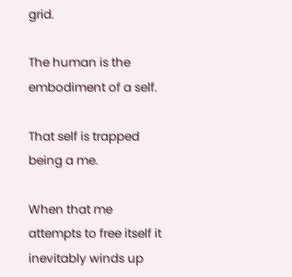grid.

The human is the embodiment of a self.

That self is trapped being a me.

When that me attempts to free itself it inevitably winds up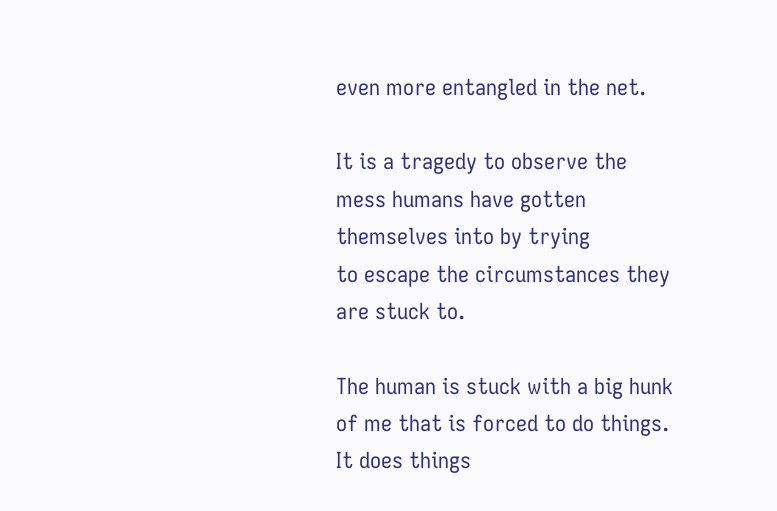even more entangled in the net.

It is a tragedy to observe the mess humans have gotten themselves into by trying
to escape the circumstances they are stuck to.

The human is stuck with a big hunk of me that is forced to do things.
It does things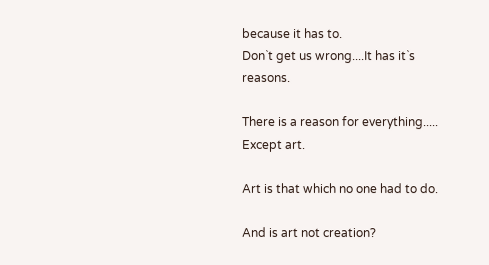because it has to.
Don`t get us wrong....It has it`s reasons.

There is a reason for everything..... Except art.

Art is that which no one had to do.

And is art not creation?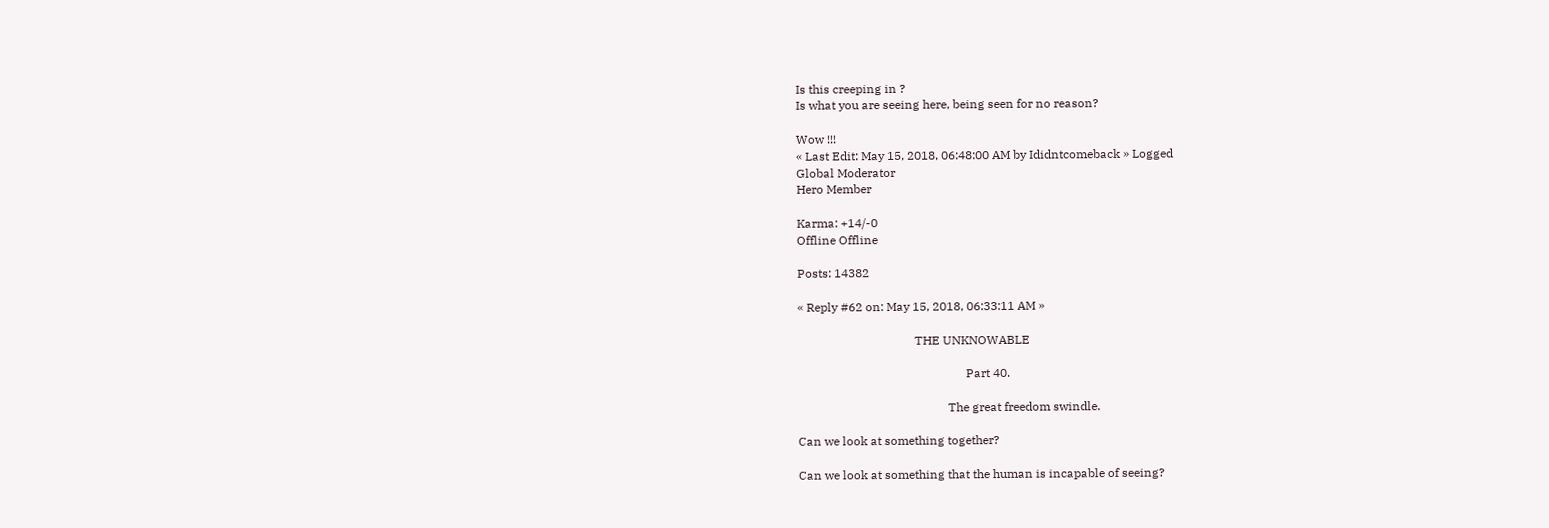Is this creeping in ?
Is what you are seeing here, being seen for no reason?

Wow !!!
« Last Edit: May 15, 2018, 06:48:00 AM by Ididntcomeback » Logged
Global Moderator
Hero Member

Karma: +14/-0
Offline Offline

Posts: 14382

« Reply #62 on: May 15, 2018, 06:33:11 AM »

                                       THE UNKNOWABLE

                                                        Part 40.

                                                  The great freedom swindle.

Can we look at something together?

Can we look at something that the human is incapable of seeing?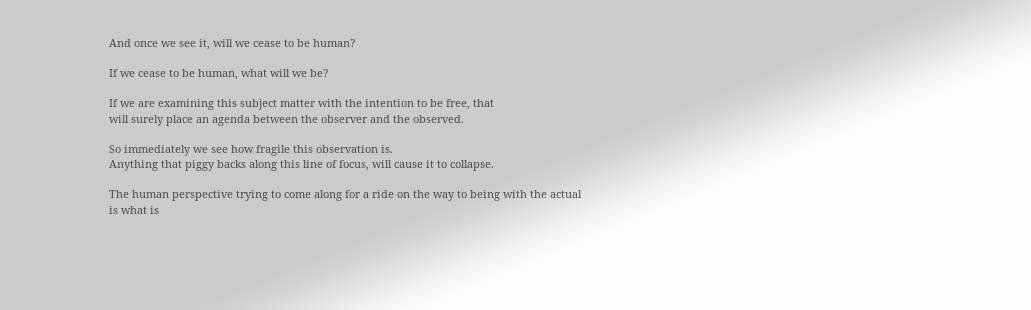And once we see it, will we cease to be human?

If we cease to be human, what will we be?

If we are examining this subject matter with the intention to be free, that
will surely place an agenda between the observer and the observed.

So immediately we see how fragile this observation is.
Anything that piggy backs along this line of focus, will cause it to collapse.

The human perspective trying to come along for a ride on the way to being with the actual
is what is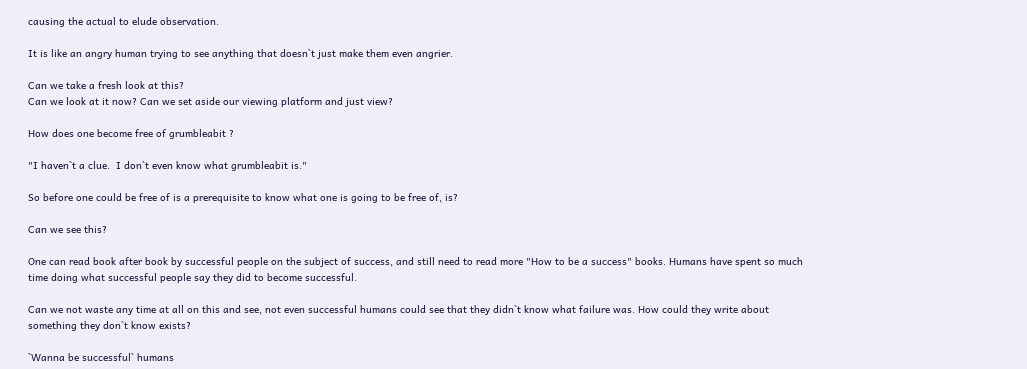causing the actual to elude observation.

It is like an angry human trying to see anything that doesn`t just make them even angrier.

Can we take a fresh look at this?
Can we look at it now? Can we set aside our viewing platform and just view?

How does one become free of grumbleabit ?

"I haven`t a clue.  I don`t even know what grumbleabit is."

So before one could be free of is a prerequisite to know what one is going to be free of, is?

Can we see this?

One can read book after book by successful people on the subject of success, and still need to read more "How to be a success" books. Humans have spent so much time doing what successful people say they did to become successful.

Can we not waste any time at all on this and see, not even successful humans could see that they didn`t know what failure was. How could they write about something they don`t know exists?

`Wanna be successful` humans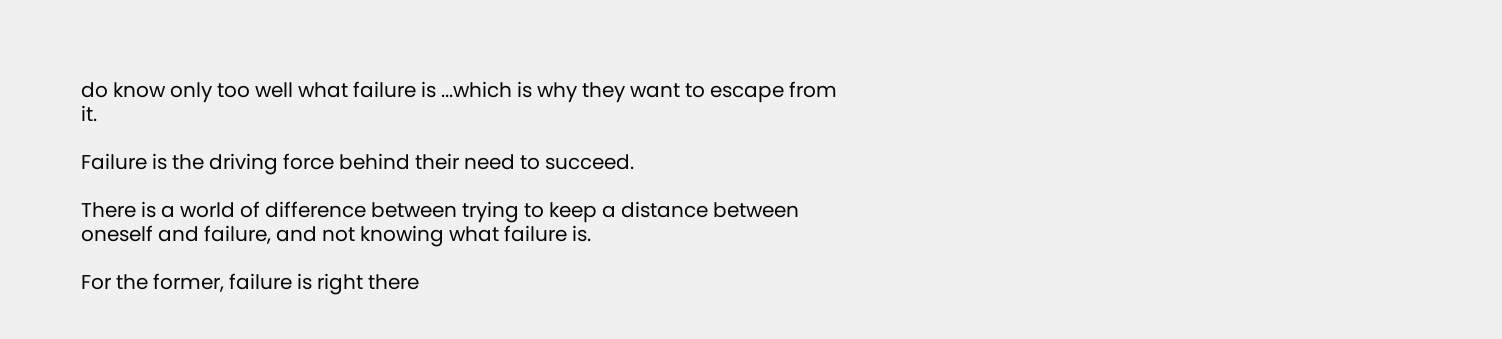do know only too well what failure is ...which is why they want to escape from it.

Failure is the driving force behind their need to succeed.

There is a world of difference between trying to keep a distance between oneself and failure, and not knowing what failure is.

For the former, failure is right there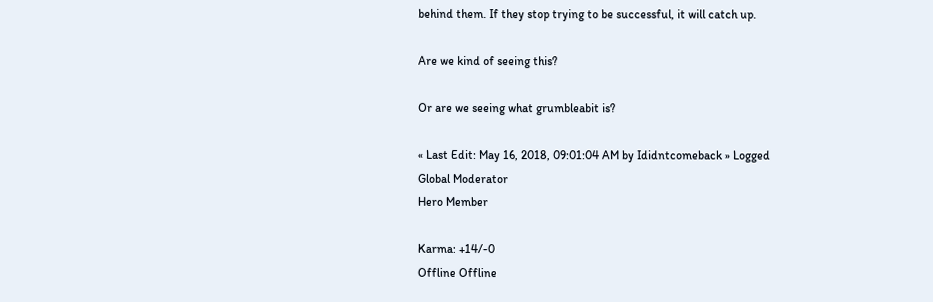behind them. If they stop trying to be successful, it will catch up.

Are we kind of seeing this?

Or are we seeing what grumbleabit is?

« Last Edit: May 16, 2018, 09:01:04 AM by Ididntcomeback » Logged
Global Moderator
Hero Member

Karma: +14/-0
Offline Offline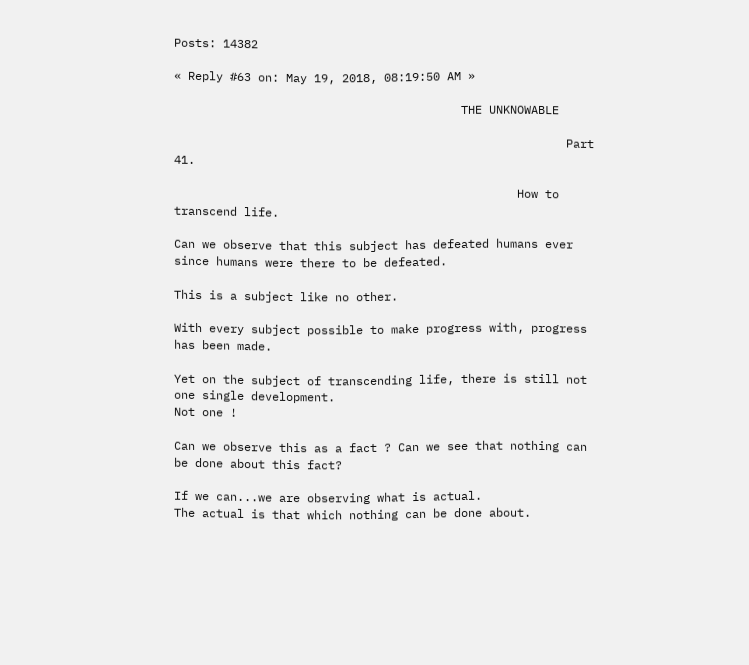Posts: 14382

« Reply #63 on: May 19, 2018, 08:19:50 AM »

                                         THE UNKNOWABLE

                                                        Part 41.

                                                 How to transcend life.

Can we observe that this subject has defeated humans ever since humans were there to be defeated.

This is a subject like no other.

With every subject possible to make progress with, progress has been made.

Yet on the subject of transcending life, there is still not one single development.
Not one !

Can we observe this as a fact ? Can we see that nothing can be done about this fact?

If we can...we are observing what is actual.
The actual is that which nothing can be done about.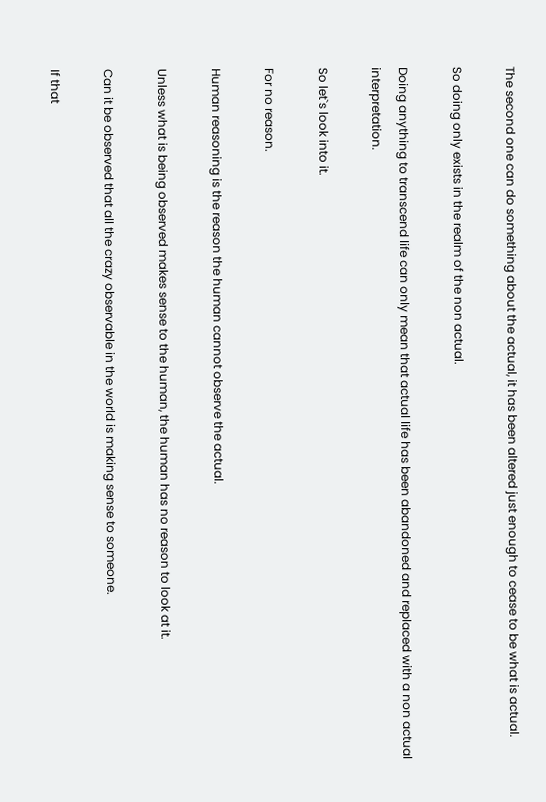The second one can do something about the actual, it has been altered just enough to cease to be what is actual.

So doing only exists in the realm of the non actual.

Doing anything to transcend life can only mean that actual life has been abandoned and replaced with a non actual interpretation.

So let`s look into it.

For no reason.

Human reasoning is the reason the human cannot observe the actual.

Unless what is being observed makes sense to the human, the human has no reason to look at it.

Can it be observed that all the crazy observable in the world is making sense to someone.

If that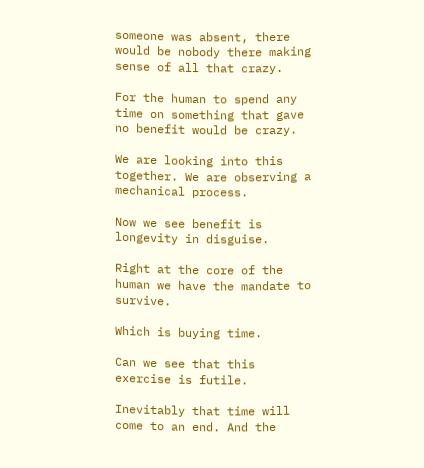someone was absent, there would be nobody there making sense of all that crazy.

For the human to spend any time on something that gave no benefit would be crazy.

We are looking into this together. We are observing a mechanical process.

Now we see benefit is longevity in disguise.

Right at the core of the human we have the mandate to survive.

Which is buying time.

Can we see that this exercise is futile.

Inevitably that time will come to an end. And the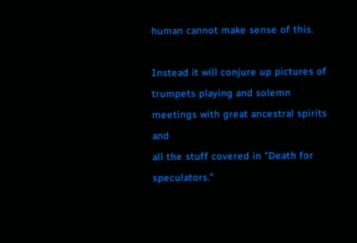human cannot make sense of this.

Instead it will conjure up pictures of trumpets playing and solemn meetings with great ancestral spirits and
all the stuff covered in "Death for speculators."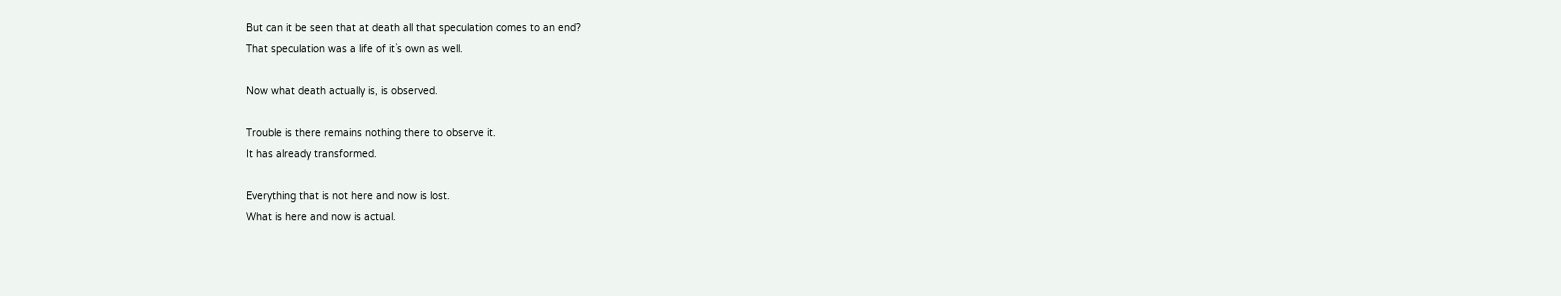But can it be seen that at death all that speculation comes to an end?
That speculation was a life of it`s own as well.

Now what death actually is, is observed.

Trouble is there remains nothing there to observe it.
It has already transformed.

Everything that is not here and now is lost.
What is here and now is actual.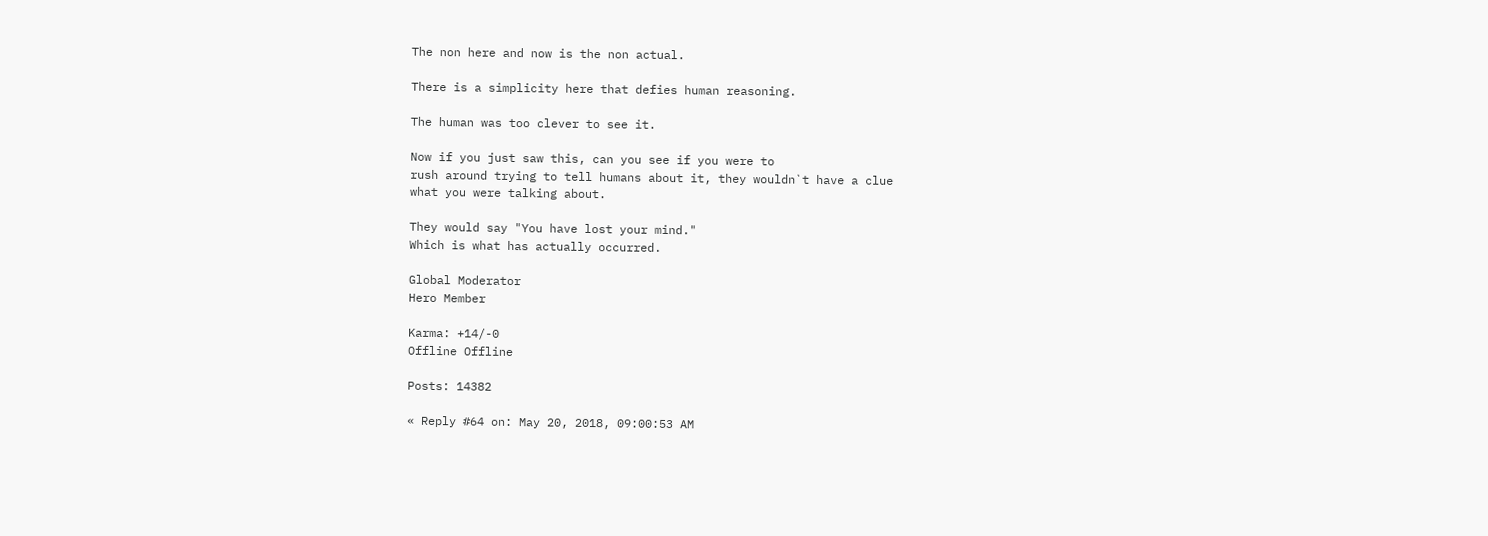The non here and now is the non actual.

There is a simplicity here that defies human reasoning.

The human was too clever to see it.

Now if you just saw this, can you see if you were to
rush around trying to tell humans about it, they wouldn`t have a clue
what you were talking about.

They would say "You have lost your mind."
Which is what has actually occurred.

Global Moderator
Hero Member

Karma: +14/-0
Offline Offline

Posts: 14382

« Reply #64 on: May 20, 2018, 09:00:53 AM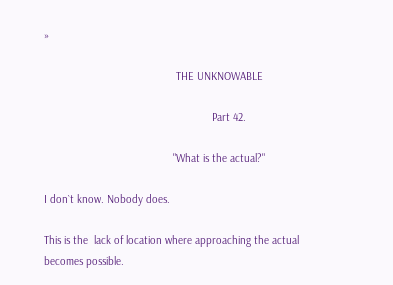»

                                            THE UNKNOWABLE

                                                        Part 42.

                                           "What is the actual?"

I don`t know. Nobody does.

This is the  lack of location where approaching the actual becomes possible.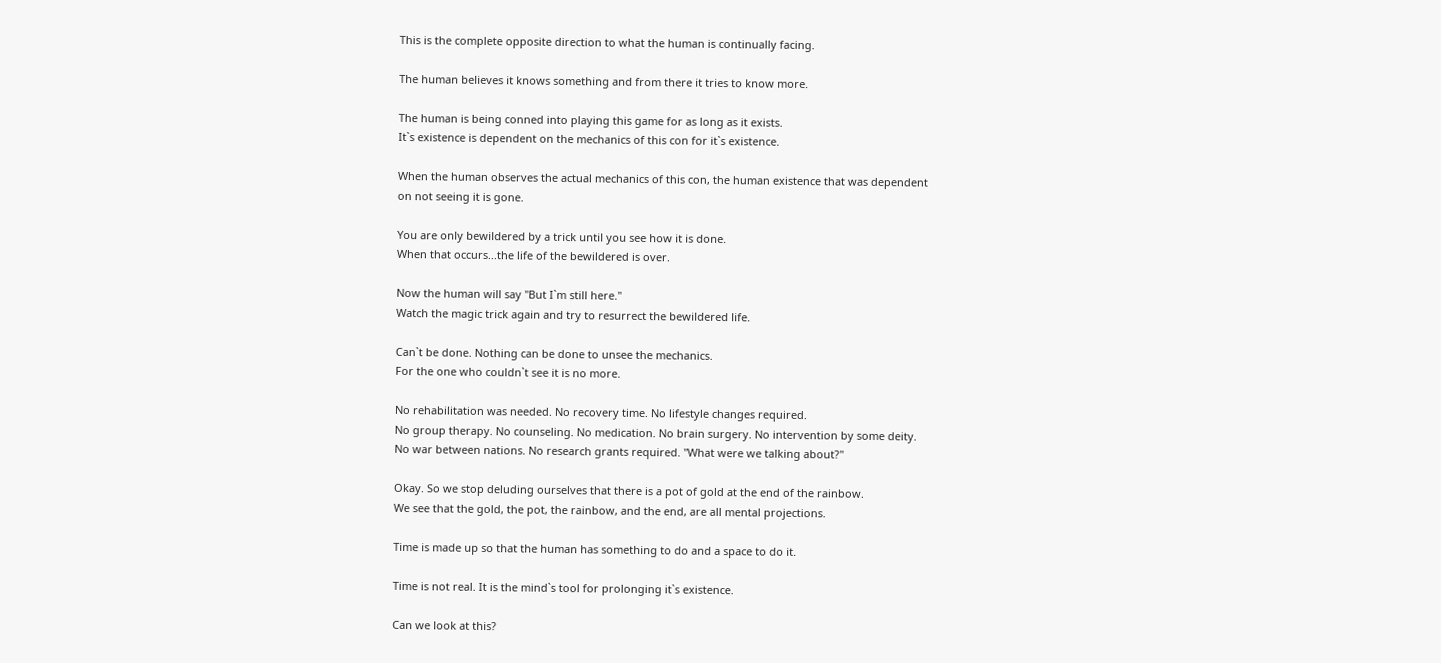This is the complete opposite direction to what the human is continually facing.

The human believes it knows something and from there it tries to know more.

The human is being conned into playing this game for as long as it exists.
It`s existence is dependent on the mechanics of this con for it`s existence.

When the human observes the actual mechanics of this con, the human existence that was dependent
on not seeing it is gone.

You are only bewildered by a trick until you see how it is done.
When that occurs...the life of the bewildered is over.

Now the human will say "But I`m still here."
Watch the magic trick again and try to resurrect the bewildered life.

Can`t be done. Nothing can be done to unsee the mechanics.
For the one who couldn`t see it is no more.

No rehabilitation was needed. No recovery time. No lifestyle changes required.
No group therapy. No counseling. No medication. No brain surgery. No intervention by some deity.
No war between nations. No research grants required. "What were we talking about?"

Okay. So we stop deluding ourselves that there is a pot of gold at the end of the rainbow.
We see that the gold, the pot, the rainbow, and the end, are all mental projections.

Time is made up so that the human has something to do and a space to do it.

Time is not real. It is the mind`s tool for prolonging it`s existence.

Can we look at this?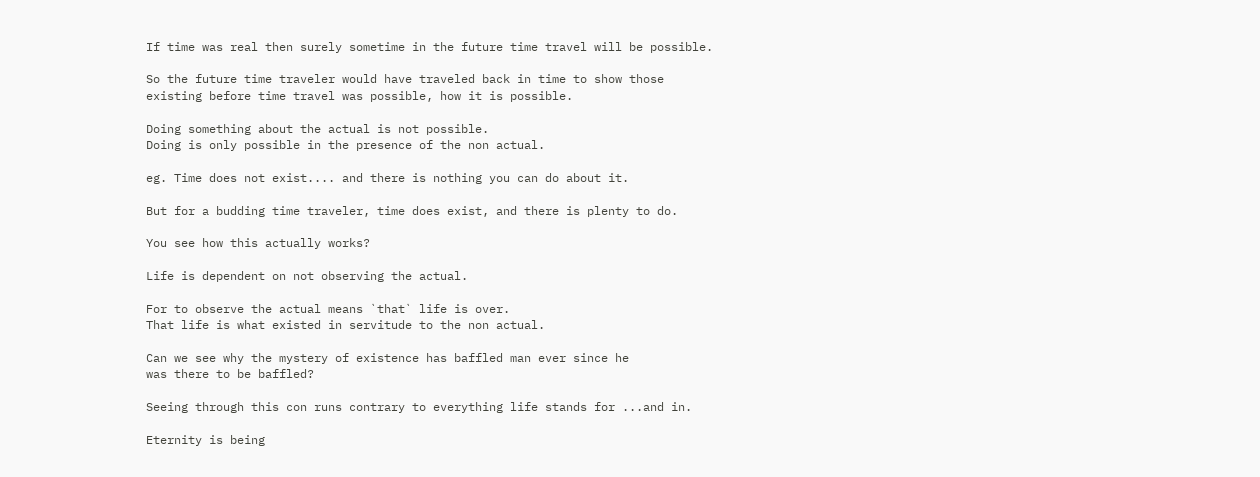If time was real then surely sometime in the future time travel will be possible.

So the future time traveler would have traveled back in time to show those
existing before time travel was possible, how it is possible.

Doing something about the actual is not possible.
Doing is only possible in the presence of the non actual.

eg. Time does not exist.... and there is nothing you can do about it.

But for a budding time traveler, time does exist, and there is plenty to do.

You see how this actually works?

Life is dependent on not observing the actual.

For to observe the actual means `that` life is over.
That life is what existed in servitude to the non actual.

Can we see why the mystery of existence has baffled man ever since he
was there to be baffled?

Seeing through this con runs contrary to everything life stands for ...and in.

Eternity is being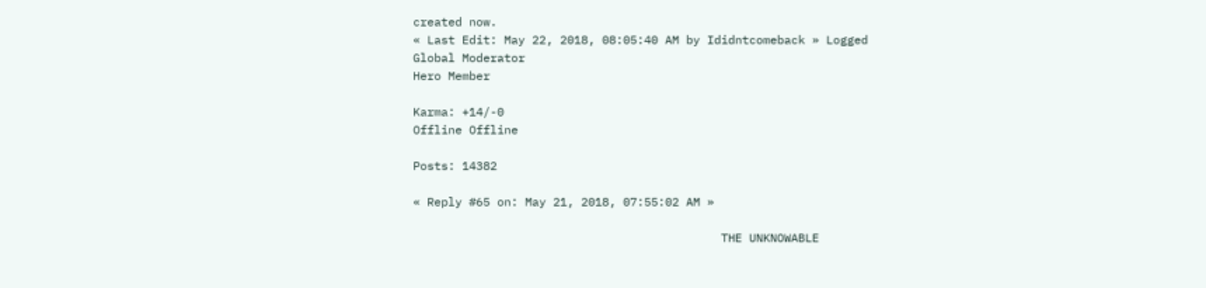created now.
« Last Edit: May 22, 2018, 08:05:40 AM by Ididntcomeback » Logged
Global Moderator
Hero Member

Karma: +14/-0
Offline Offline

Posts: 14382

« Reply #65 on: May 21, 2018, 07:55:02 AM »

                                            THE UNKNOWABLE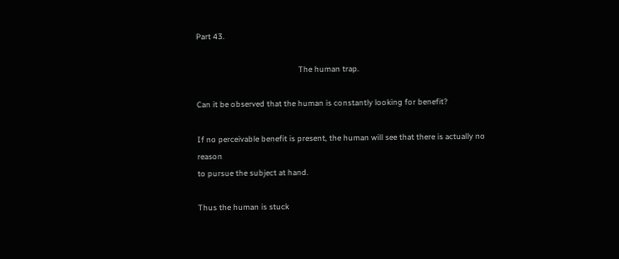Part 43.

                                                   The human trap.

Can it be observed that the human is constantly looking for benefit?

If no perceivable benefit is present, the human will see that there is actually no reason
to pursue the subject at hand.

Thus the human is stuck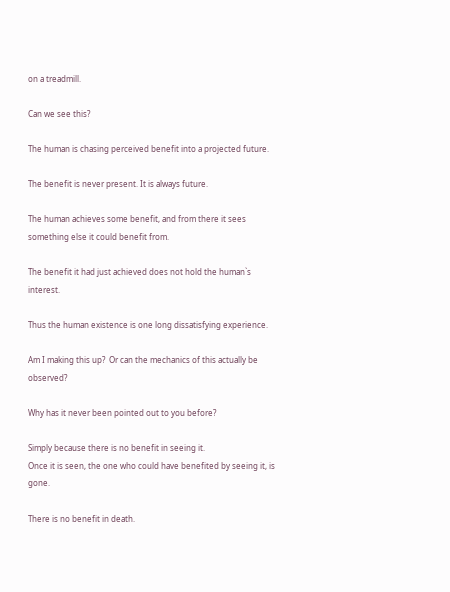on a treadmill.

Can we see this?

The human is chasing perceived benefit into a projected future.

The benefit is never present. It is always future.

The human achieves some benefit, and from there it sees something else it could benefit from.

The benefit it had just achieved does not hold the human`s interest.

Thus the human existence is one long dissatisfying experience.

Am I making this up?  Or can the mechanics of this actually be observed?

Why has it never been pointed out to you before?

Simply because there is no benefit in seeing it.
Once it is seen, the one who could have benefited by seeing it, is gone.

There is no benefit in death.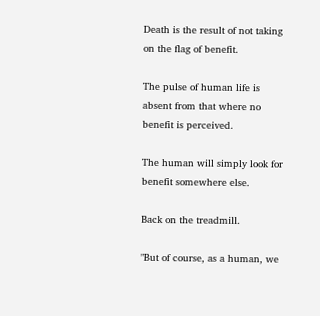Death is the result of not taking on the flag of benefit.

The pulse of human life is absent from that where no benefit is perceived.

The human will simply look for benefit somewhere else.

Back on the treadmill.

"But of course, as a human, we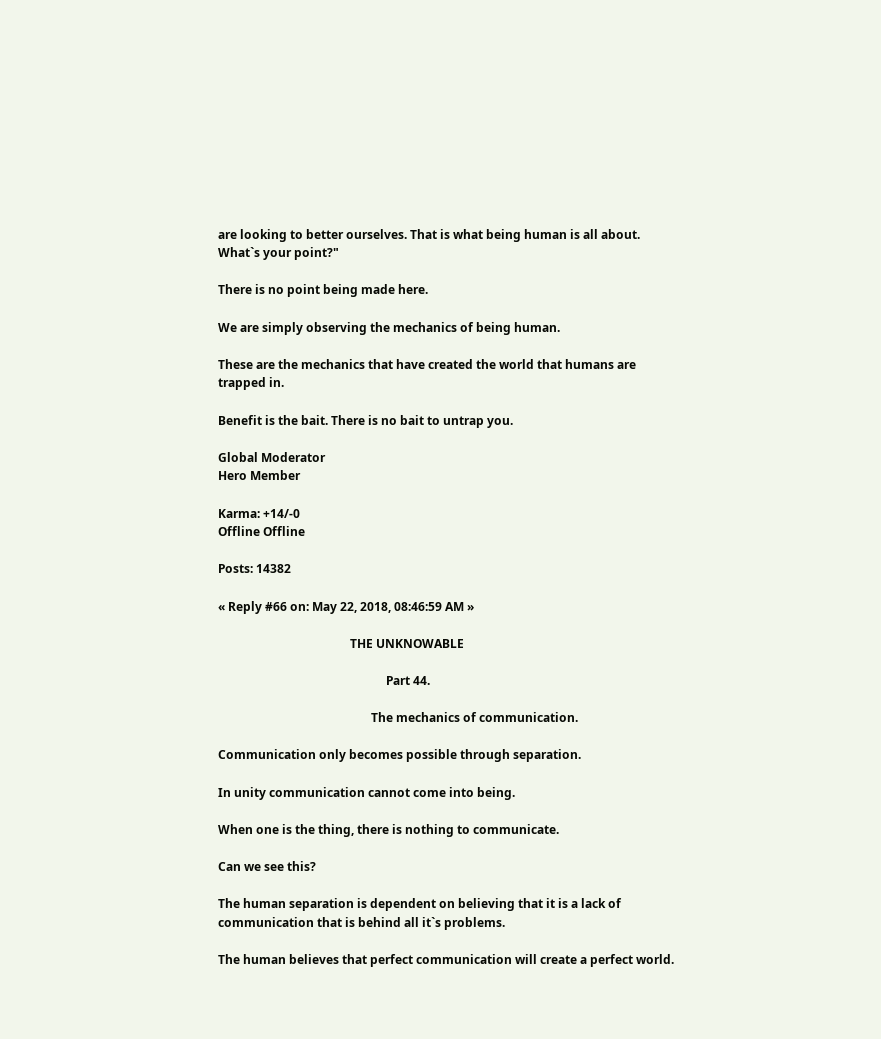are looking to better ourselves. That is what being human is all about.
What`s your point?"

There is no point being made here.

We are simply observing the mechanics of being human.

These are the mechanics that have created the world that humans are trapped in.

Benefit is the bait. There is no bait to untrap you.

Global Moderator
Hero Member

Karma: +14/-0
Offline Offline

Posts: 14382

« Reply #66 on: May 22, 2018, 08:46:59 AM »

                                            THE UNKNOWABLE

                                                        Part 44.

                                                   The mechanics of communication.

Communication only becomes possible through separation.

In unity communication cannot come into being.

When one is the thing, there is nothing to communicate.

Can we see this?

The human separation is dependent on believing that it is a lack of
communication that is behind all it`s problems.

The human believes that perfect communication will create a perfect world.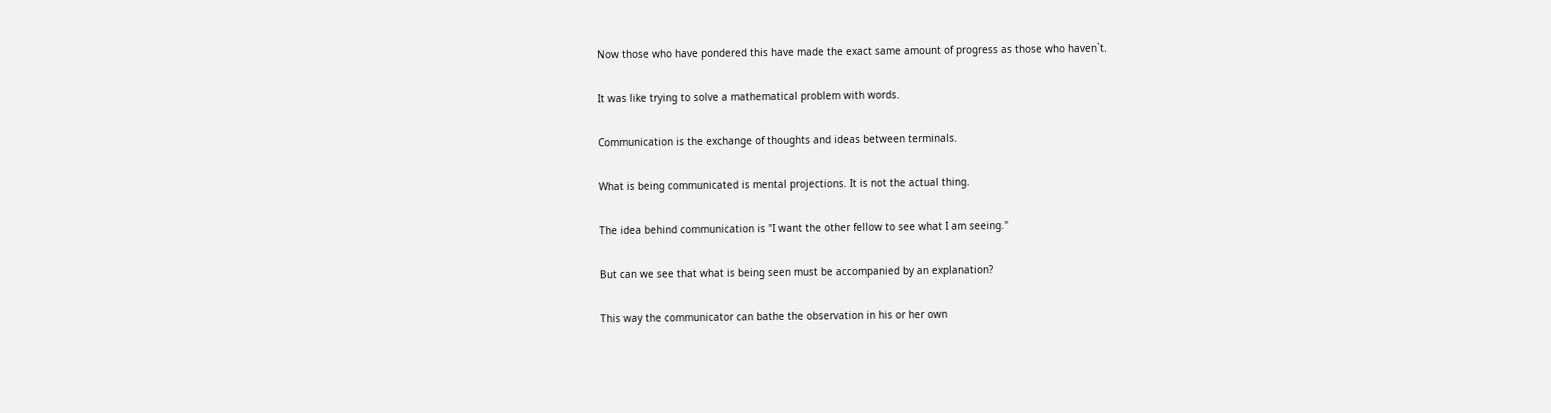Now those who have pondered this have made the exact same amount of progress as those who haven`t.

It was like trying to solve a mathematical problem with words.

Communication is the exchange of thoughts and ideas between terminals.

What is being communicated is mental projections. It is not the actual thing.

The idea behind communication is "I want the other fellow to see what I am seeing."

But can we see that what is being seen must be accompanied by an explanation?

This way the communicator can bathe the observation in his or her own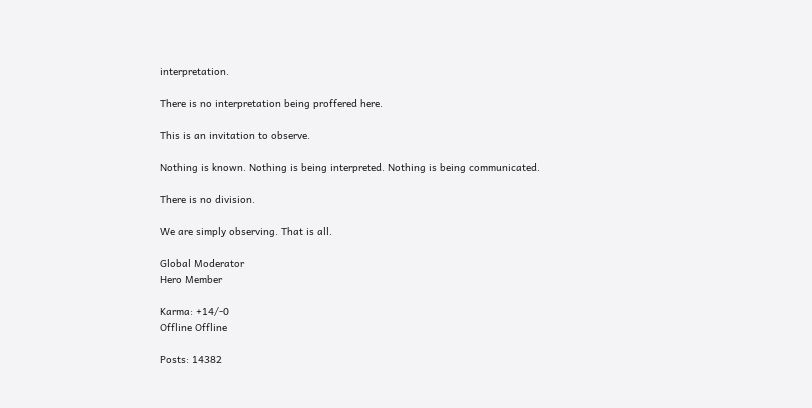interpretation.

There is no interpretation being proffered here.

This is an invitation to observe.

Nothing is known. Nothing is being interpreted. Nothing is being communicated.

There is no division.

We are simply observing. That is all.

Global Moderator
Hero Member

Karma: +14/-0
Offline Offline

Posts: 14382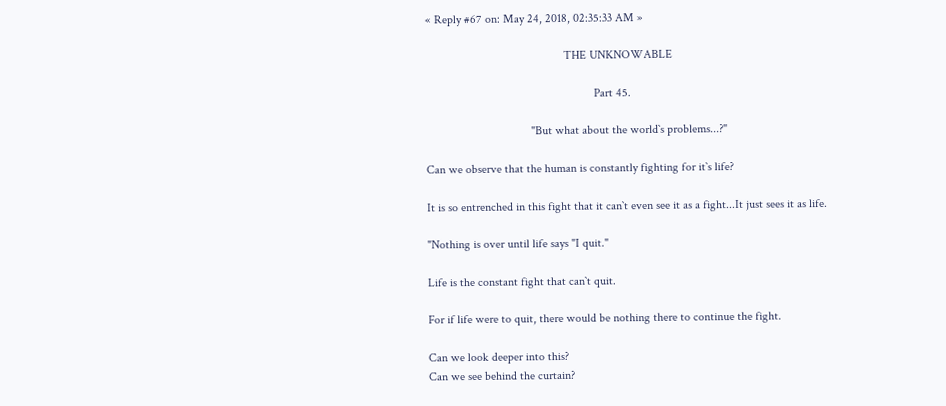« Reply #67 on: May 24, 2018, 02:35:33 AM »

                                              THE UNKNOWABLE

                                                        Part 45.

                                   "But what about the world`s problems...?"

Can we observe that the human is constantly fighting for it`s life?

It is so entrenched in this fight that it can`t even see it as a fight...It just sees it as life.

"Nothing is over until life says "I quit."

Life is the constant fight that can`t quit.

For if life were to quit, there would be nothing there to continue the fight.

Can we look deeper into this?
Can we see behind the curtain?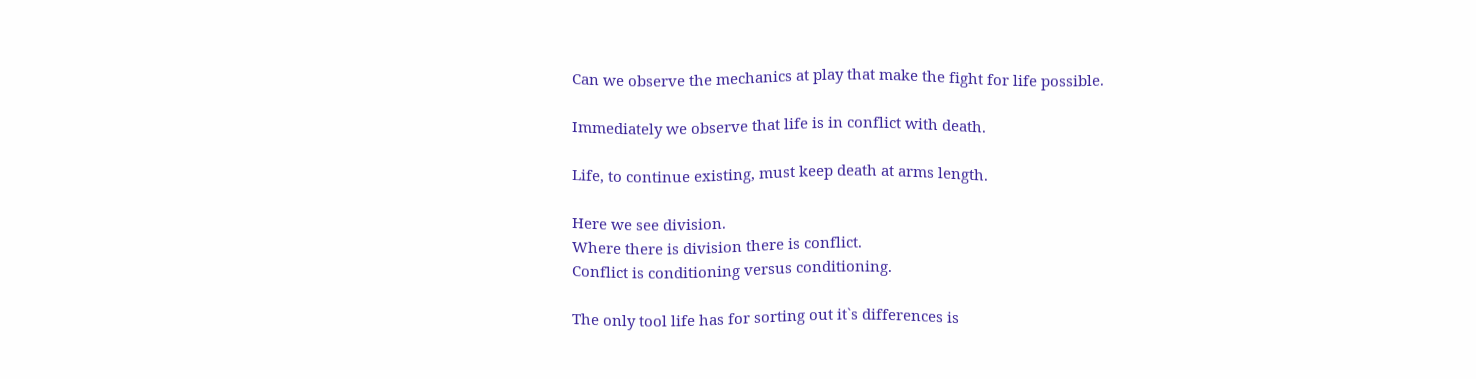Can we observe the mechanics at play that make the fight for life possible.

Immediately we observe that life is in conflict with death.

Life, to continue existing, must keep death at arms length.

Here we see division.
Where there is division there is conflict.
Conflict is conditioning versus conditioning.

The only tool life has for sorting out it`s differences is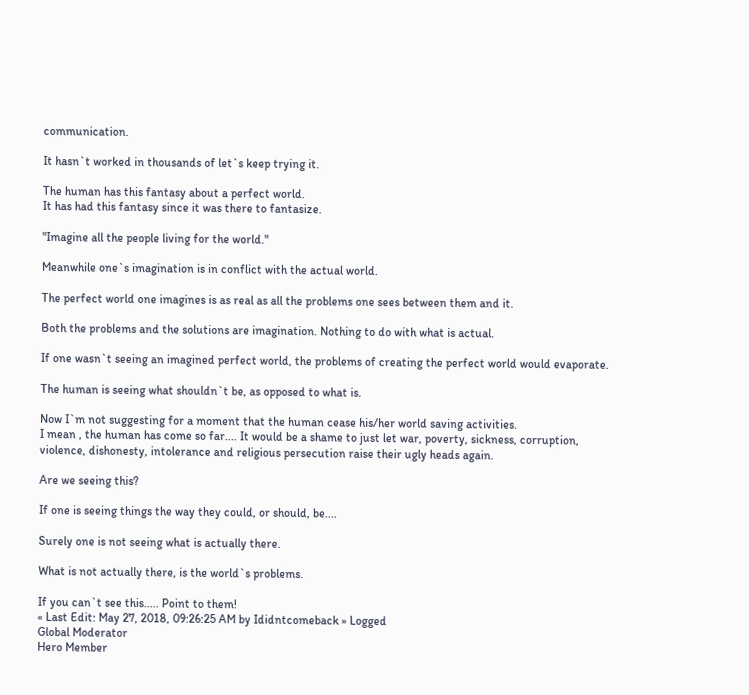communication.

It hasn`t worked in thousands of let`s keep trying it.

The human has this fantasy about a perfect world.
It has had this fantasy since it was there to fantasize.

"Imagine all the people living for the world."

Meanwhile one`s imagination is in conflict with the actual world.

The perfect world one imagines is as real as all the problems one sees between them and it.

Both the problems and the solutions are imagination. Nothing to do with what is actual.

If one wasn`t seeing an imagined perfect world, the problems of creating the perfect world would evaporate.

The human is seeing what shouldn`t be, as opposed to what is.

Now I`m not suggesting for a moment that the human cease his/her world saving activities.
I mean , the human has come so far.... It would be a shame to just let war, poverty, sickness, corruption, violence, dishonesty, intolerance and religious persecution raise their ugly heads again.

Are we seeing this?

If one is seeing things the way they could, or should, be....

Surely one is not seeing what is actually there.

What is not actually there, is the world`s problems.

If you can`t see this..... Point to them!
« Last Edit: May 27, 2018, 09:26:25 AM by Ididntcomeback » Logged
Global Moderator
Hero Member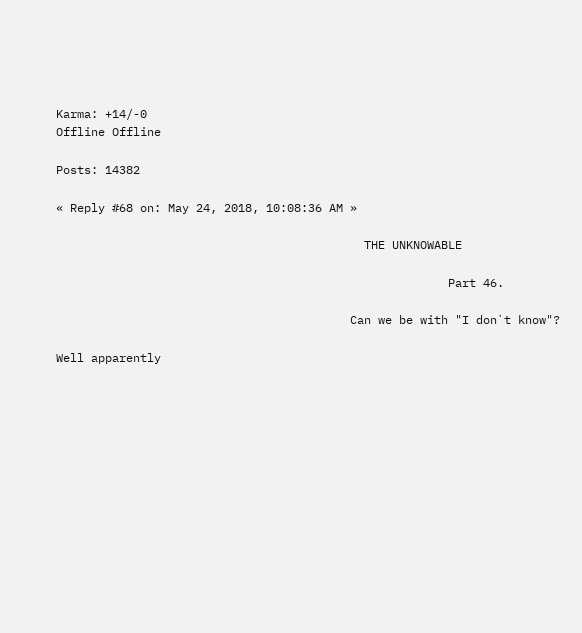Karma: +14/-0
Offline Offline

Posts: 14382

« Reply #68 on: May 24, 2018, 10:08:36 AM »

                                            THE UNKNOWABLE

                                                        Part 46.

                                          Can we be with "I don`t know"?

Well apparently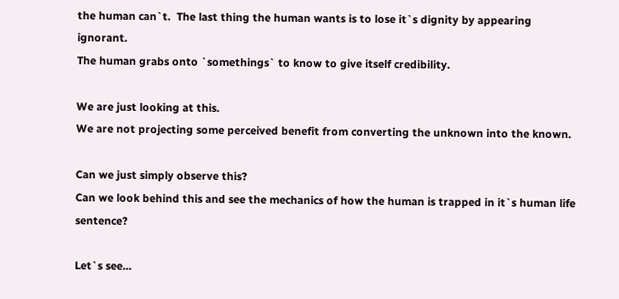the human can`t.  The last thing the human wants is to lose it`s dignity by appearing ignorant.
The human grabs onto `somethings` to know to give itself credibility.

We are just looking at this.
We are not projecting some perceived benefit from converting the unknown into the known.

Can we just simply observe this?
Can we look behind this and see the mechanics of how the human is trapped in it`s human life sentence?

Let`s see...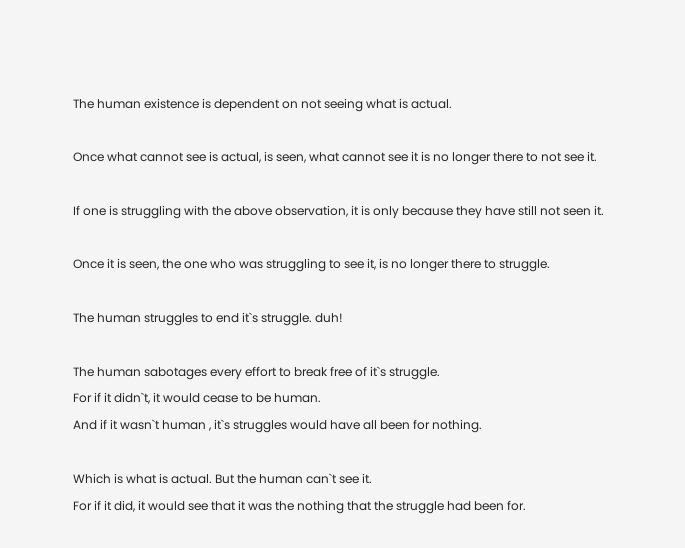The human existence is dependent on not seeing what is actual.

Once what cannot see is actual, is seen, what cannot see it is no longer there to not see it.

If one is struggling with the above observation, it is only because they have still not seen it.

Once it is seen, the one who was struggling to see it, is no longer there to struggle.

The human struggles to end it`s struggle. duh!

The human sabotages every effort to break free of it`s struggle.
For if it didn`t, it would cease to be human.
And if it wasn`t human , it`s struggles would have all been for nothing.

Which is what is actual. But the human can`t see it.
For if it did, it would see that it was the nothing that the struggle had been for.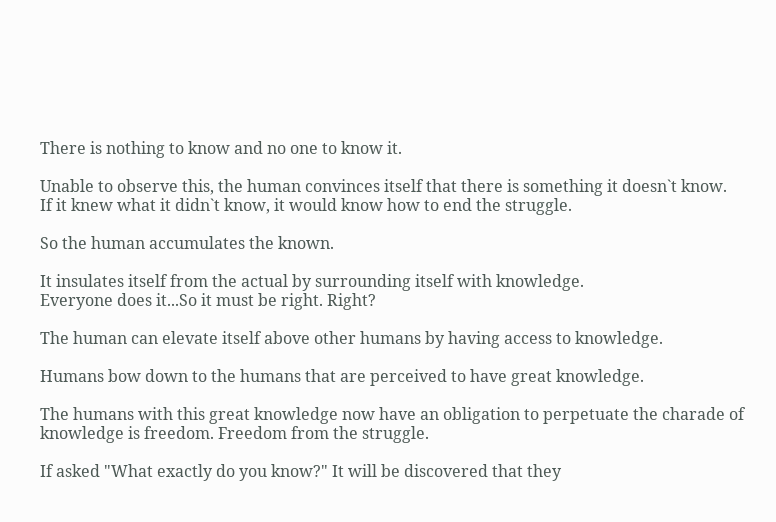There is nothing to know and no one to know it.

Unable to observe this, the human convinces itself that there is something it doesn`t know.
If it knew what it didn`t know, it would know how to end the struggle.

So the human accumulates the known.

It insulates itself from the actual by surrounding itself with knowledge.
Everyone does it...So it must be right. Right?

The human can elevate itself above other humans by having access to knowledge.

Humans bow down to the humans that are perceived to have great knowledge.

The humans with this great knowledge now have an obligation to perpetuate the charade of
knowledge is freedom. Freedom from the struggle.

If asked "What exactly do you know?" It will be discovered that they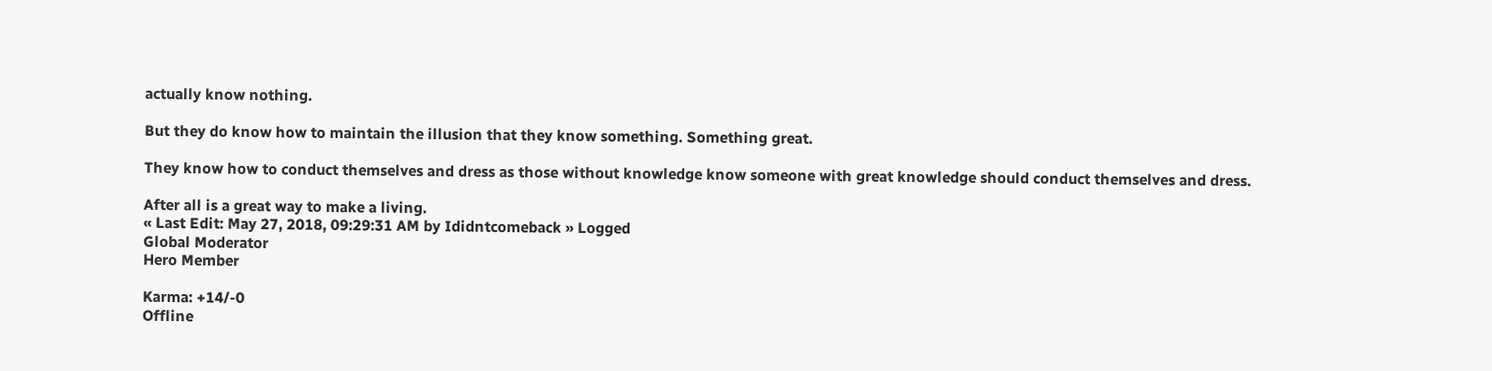actually know nothing.

But they do know how to maintain the illusion that they know something. Something great.

They know how to conduct themselves and dress as those without knowledge know someone with great knowledge should conduct themselves and dress.

After all is a great way to make a living.
« Last Edit: May 27, 2018, 09:29:31 AM by Ididntcomeback » Logged
Global Moderator
Hero Member

Karma: +14/-0
Offline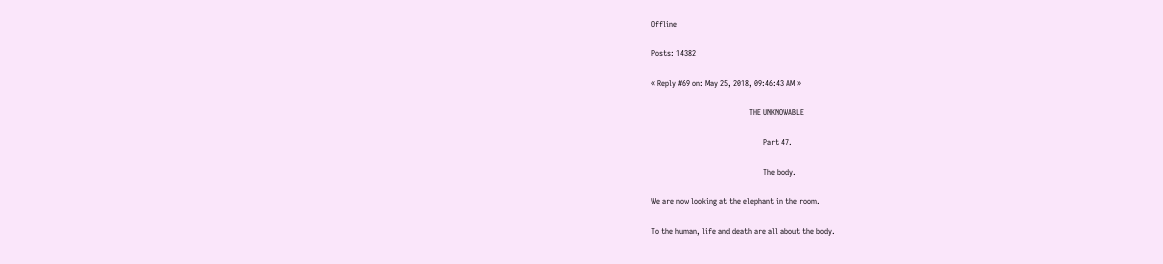Offline

Posts: 14382

« Reply #69 on: May 25, 2018, 09:46:43 AM »

                                                 THE UNKNOWABLE

                                                        Part 47.

                                                        The body.

We are now looking at the elephant in the room.

To the human, life and death are all about the body.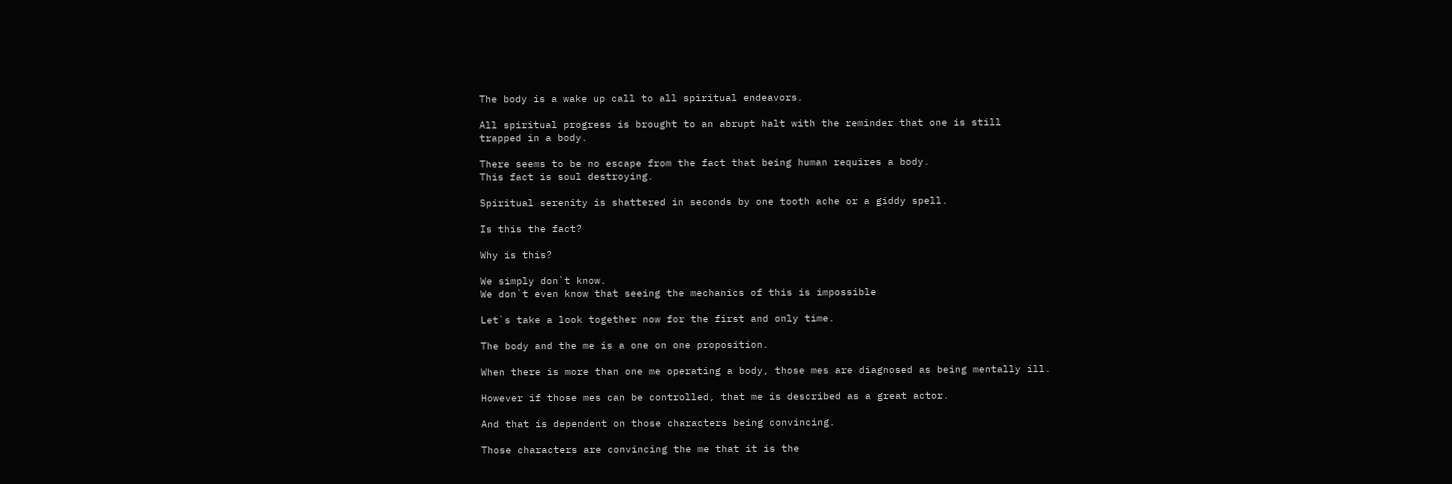The body is a wake up call to all spiritual endeavors.

All spiritual progress is brought to an abrupt halt with the reminder that one is still
trapped in a body.

There seems to be no escape from the fact that being human requires a body.
This fact is soul destroying.

Spiritual serenity is shattered in seconds by one tooth ache or a giddy spell.

Is this the fact?

Why is this?

We simply don`t know.
We don`t even know that seeing the mechanics of this is impossible

Let`s take a look together now for the first and only time.

The body and the me is a one on one proposition.

When there is more than one me operating a body, those mes are diagnosed as being mentally ill.

However if those mes can be controlled, that me is described as a great actor.

And that is dependent on those characters being convincing.

Those characters are convincing the me that it is the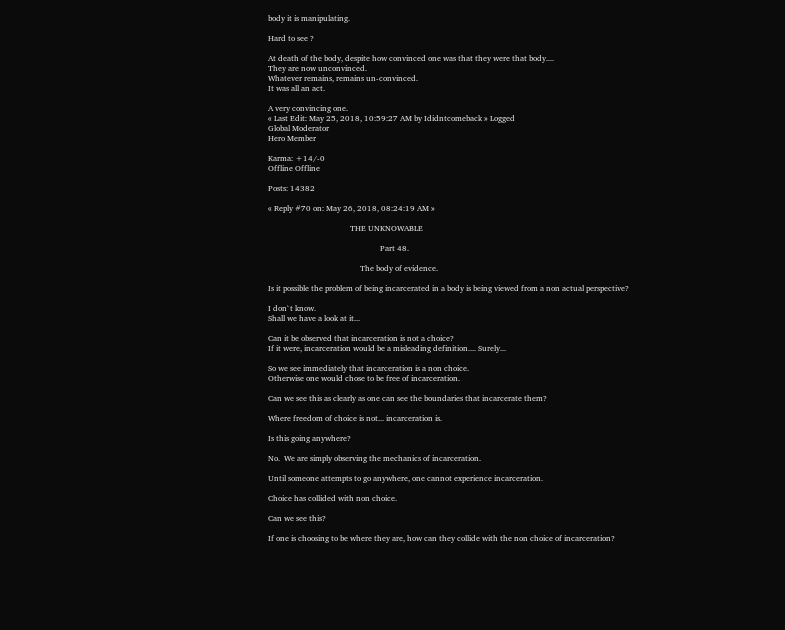body it is manipulating.

Hard to see ?

At death of the body, despite how convinced one was that they were that body....
They are now unconvinced.
Whatever remains, remains un-convinced.
It was all an act.

A very convincing one.
« Last Edit: May 25, 2018, 10:59:27 AM by Ididntcomeback » Logged
Global Moderator
Hero Member

Karma: +14/-0
Offline Offline

Posts: 14382

« Reply #70 on: May 26, 2018, 08:24:19 AM »

                                         THE UNKNOWABLE

                                                        Part 48.

                                              The body of evidence.

Is it possible the problem of being incarcerated in a body is being viewed from a non actual perspective?

I don`t know.
Shall we have a look at it...

Can it be observed that incarceration is not a choice?
If it were, incarceration would be a misleading definition.... Surely...

So we see immediately that incarceration is a non choice.
Otherwise one would chose to be free of incarceration.

Can we see this as clearly as one can see the boundaries that incarcerate them?

Where freedom of choice is not... incarceration is.

Is this going anywhere?

No.  We are simply observing the mechanics of incarceration.

Until someone attempts to go anywhere, one cannot experience incarceration.

Choice has collided with non choice.

Can we see this?

If one is choosing to be where they are, how can they collide with the non choice of incarceration?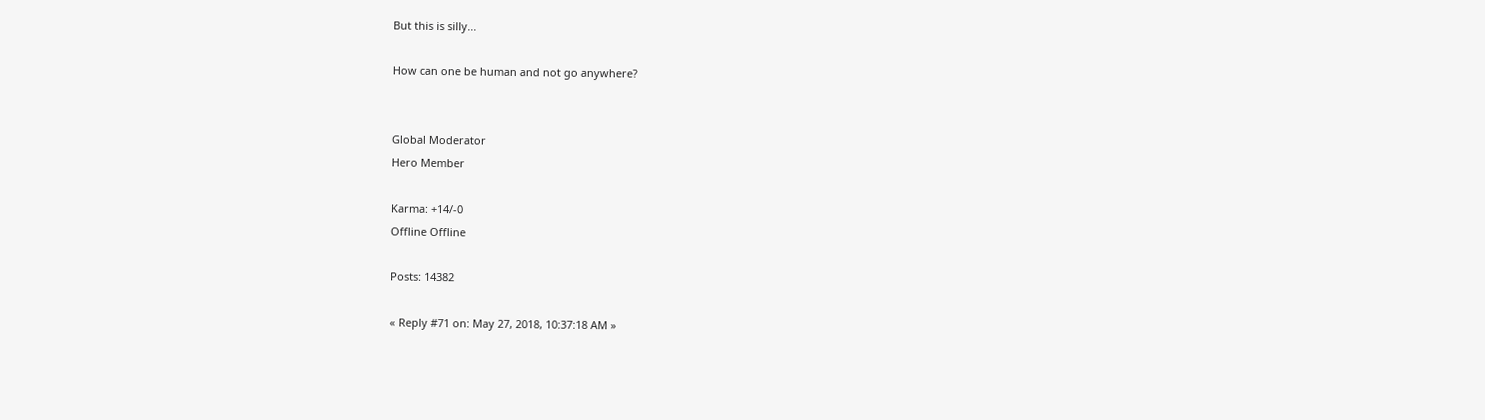But this is silly...

How can one be human and not go anywhere?


Global Moderator
Hero Member

Karma: +14/-0
Offline Offline

Posts: 14382

« Reply #71 on: May 27, 2018, 10:37:18 AM »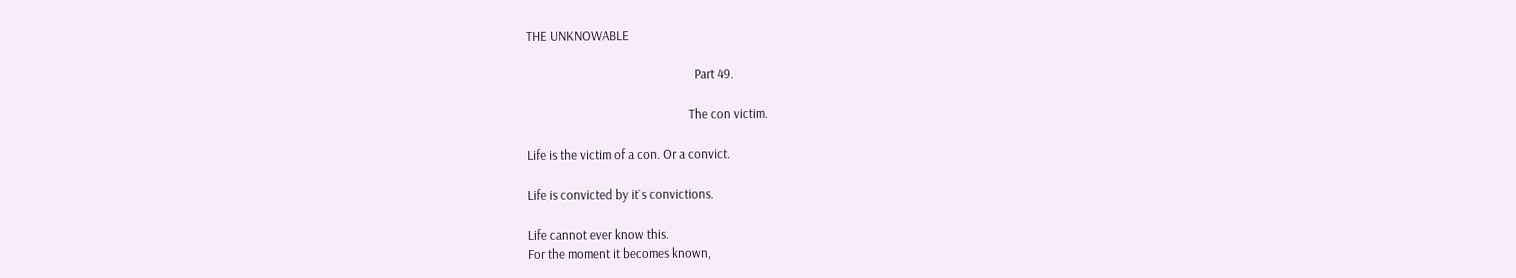THE UNKNOWABLE

                                                        Part 49.

                                                      The con victim.

Life is the victim of a con. Or a convict.

Life is convicted by it`s convictions.

Life cannot ever know this.
For the moment it becomes known,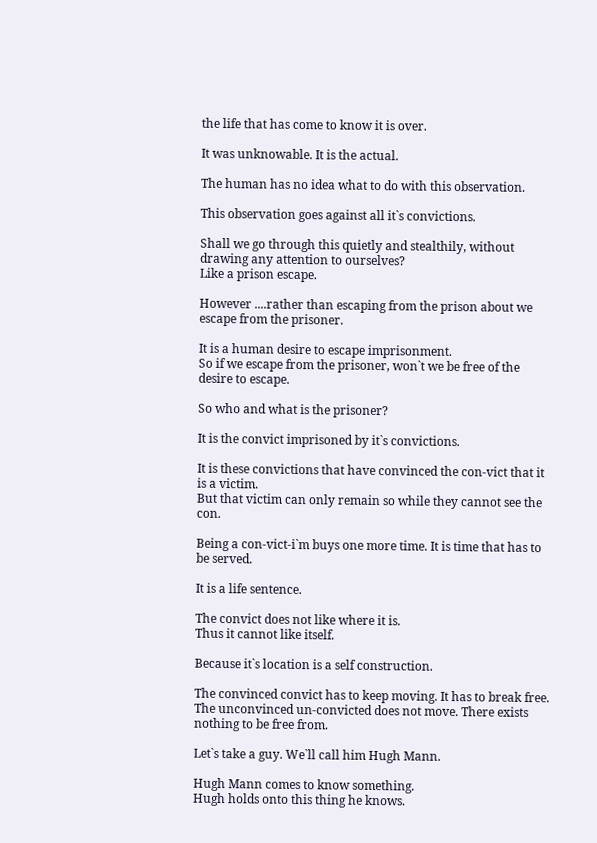the life that has come to know it is over.

It was unknowable. It is the actual.

The human has no idea what to do with this observation.

This observation goes against all it`s convictions.

Shall we go through this quietly and stealthily, without drawing any attention to ourselves?
Like a prison escape.

However ....rather than escaping from the prison about we escape from the prisoner.

It is a human desire to escape imprisonment.
So if we escape from the prisoner, won`t we be free of the desire to escape.

So who and what is the prisoner?

It is the convict imprisoned by it`s convictions.

It is these convictions that have convinced the con-vict that it is a victim.
But that victim can only remain so while they cannot see the con.

Being a con-vict-i`m buys one more time. It is time that has to be served.

It is a life sentence.

The convict does not like where it is.
Thus it cannot like itself.

Because it`s location is a self construction.

The convinced convict has to keep moving. It has to break free.
The unconvinced un-convicted does not move. There exists nothing to be free from.

Let`s take a guy. We`ll call him Hugh Mann.

Hugh Mann comes to know something.
Hugh holds onto this thing he knows.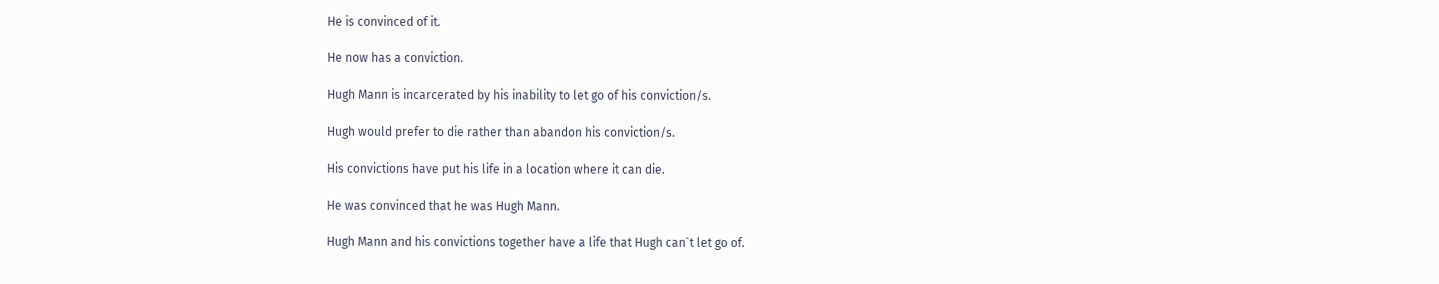He is convinced of it.

He now has a conviction.

Hugh Mann is incarcerated by his inability to let go of his conviction/s.

Hugh would prefer to die rather than abandon his conviction/s.

His convictions have put his life in a location where it can die.

He was convinced that he was Hugh Mann.

Hugh Mann and his convictions together have a life that Hugh can`t let go of.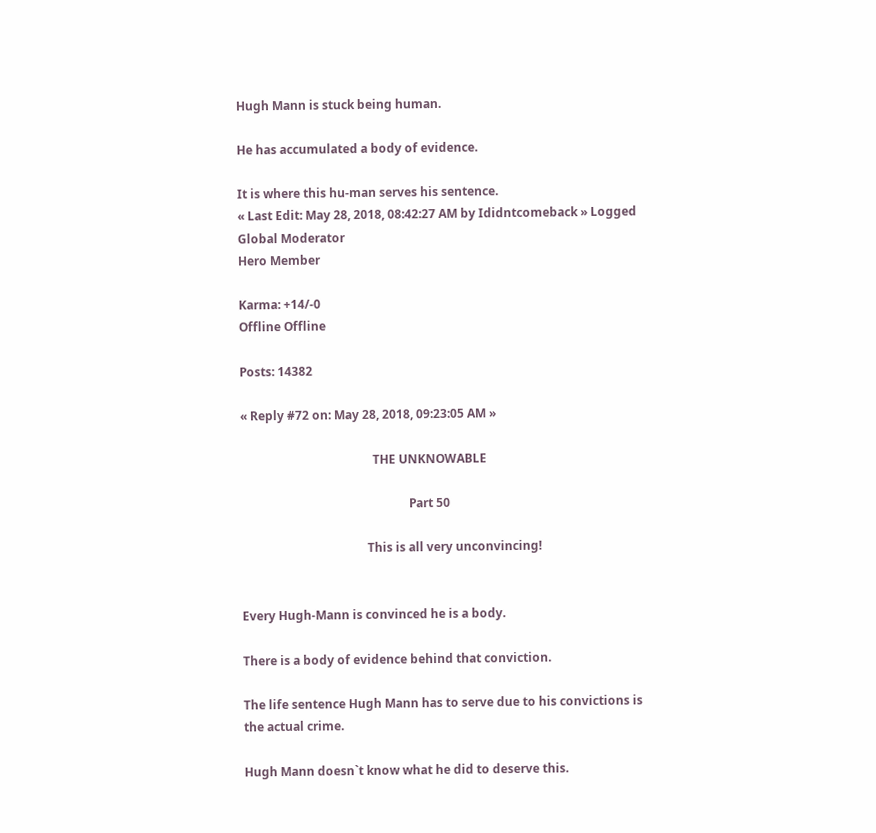Hugh Mann is stuck being human.

He has accumulated a body of evidence.

It is where this hu-man serves his sentence.
« Last Edit: May 28, 2018, 08:42:27 AM by Ididntcomeback » Logged
Global Moderator
Hero Member

Karma: +14/-0
Offline Offline

Posts: 14382

« Reply #72 on: May 28, 2018, 09:23:05 AM »

                                            THE UNKNOWABLE

                                                        Part 50

                                          This is all very unconvincing!


Every Hugh-Mann is convinced he is a body.

There is a body of evidence behind that conviction.

The life sentence Hugh Mann has to serve due to his convictions is the actual crime.

Hugh Mann doesn`t know what he did to deserve this.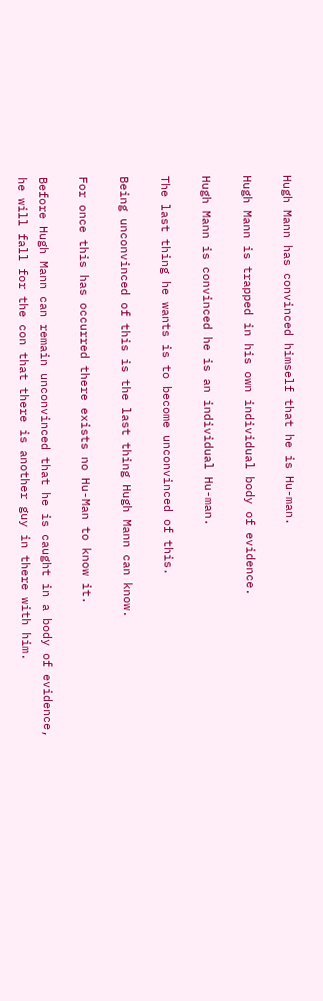Hugh Mann has convinced himself that he is Hu-man.

Hugh Mann is trapped in his own individual body of evidence.

Hugh Mann is convinced he is an individual Hu-man.

The last thing he wants is to become unconvinced of this.

Being unconvinced of this is the last thing Hugh Mann can know.

For once this has occurred there exists no Hu-Man to know it.

Before Hugh Mann can remain unconvinced that he is caught in a body of evidence,
he will fall for the con that there is another guy in there with him.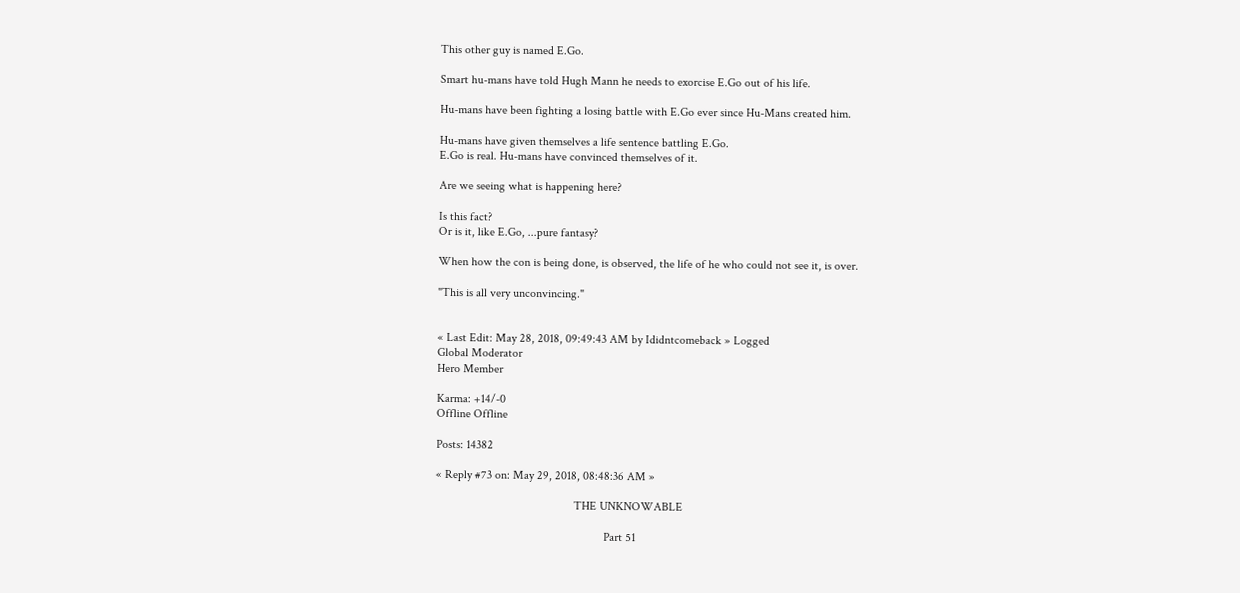This other guy is named E.Go.

Smart hu-mans have told Hugh Mann he needs to exorcise E.Go out of his life.

Hu-mans have been fighting a losing battle with E.Go ever since Hu-Mans created him.

Hu-mans have given themselves a life sentence battling E.Go.
E.Go is real. Hu-mans have convinced themselves of it.

Are we seeing what is happening here?

Is this fact?
Or is it, like E.Go, ...pure fantasy?

When how the con is being done, is observed, the life of he who could not see it, is over.

"This is all very unconvincing."


« Last Edit: May 28, 2018, 09:49:43 AM by Ididntcomeback » Logged
Global Moderator
Hero Member

Karma: +14/-0
Offline Offline

Posts: 14382

« Reply #73 on: May 29, 2018, 08:48:36 AM »

                                              THE UNKNOWABLE

                                                        Part 51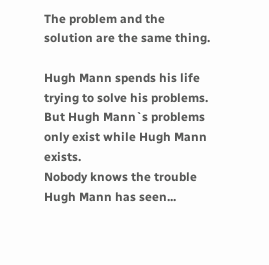The problem and the solution are the same thing.

Hugh Mann spends his life trying to solve his problems.
But Hugh Mann`s problems only exist while Hugh Mann exists.
Nobody knows the trouble Hugh Mann has seen...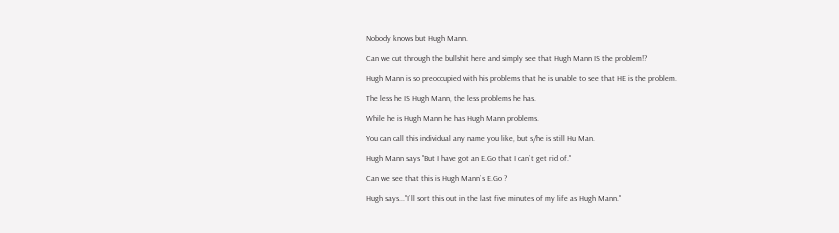Nobody knows but Hugh Mann.

Can we cut through the bullshit here and simply see that Hugh Mann IS the problem!?

Hugh Mann is so preoccupied with his problems that he is unable to see that HE is the problem.

The less he IS Hugh Mann, the less problems he has.

While he is Hugh Mann he has Hugh Mann problems.

You can call this individual any name you like, but s/he is still Hu Man.

Hugh Mann says "But I have got an E.Go that I can`t get rid of."

Can we see that this is Hugh Mann`s E.Go ?

Hugh says..."I`ll sort this out in the last five minutes of my life as Hugh Mann."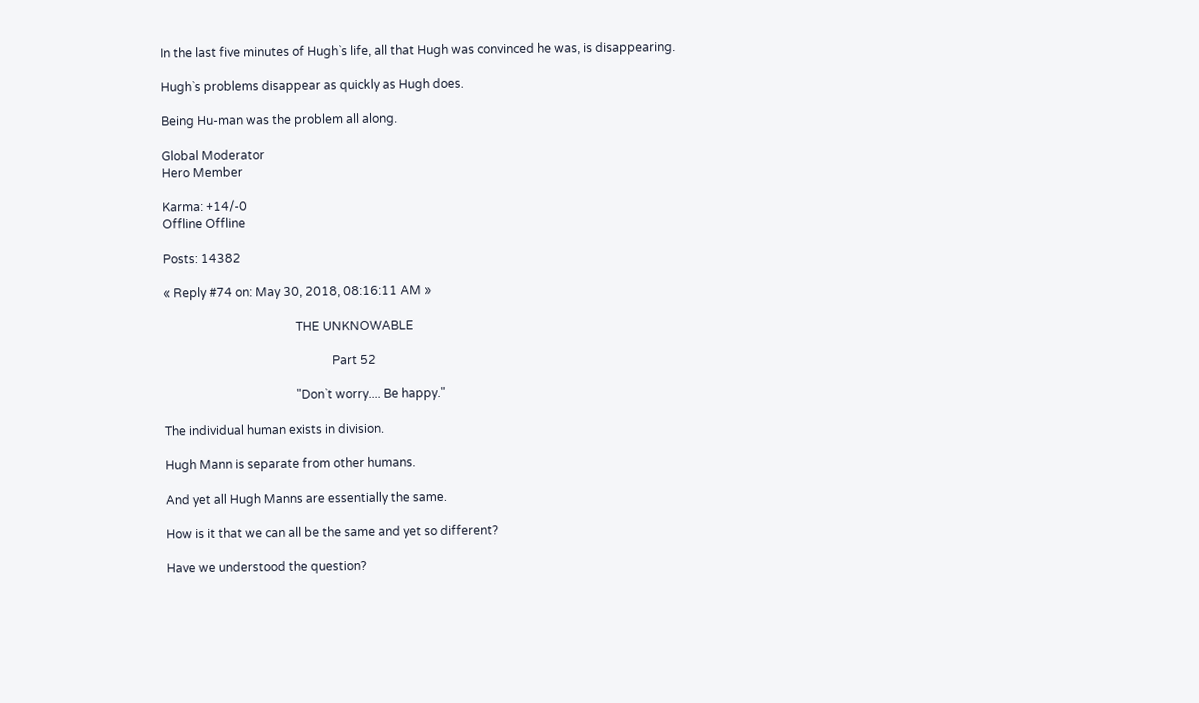In the last five minutes of Hugh`s life, all that Hugh was convinced he was, is disappearing.

Hugh`s problems disappear as quickly as Hugh does.

Being Hu-man was the problem all along.

Global Moderator
Hero Member

Karma: +14/-0
Offline Offline

Posts: 14382

« Reply #74 on: May 30, 2018, 08:16:11 AM »

                                            THE UNKNOWABLE

                                                        Part 52

                                            "Don`t worry.... Be happy."

The individual human exists in division.

Hugh Mann is separate from other humans.

And yet all Hugh Manns are essentially the same.

How is it that we can all be the same and yet so different?

Have we understood the question?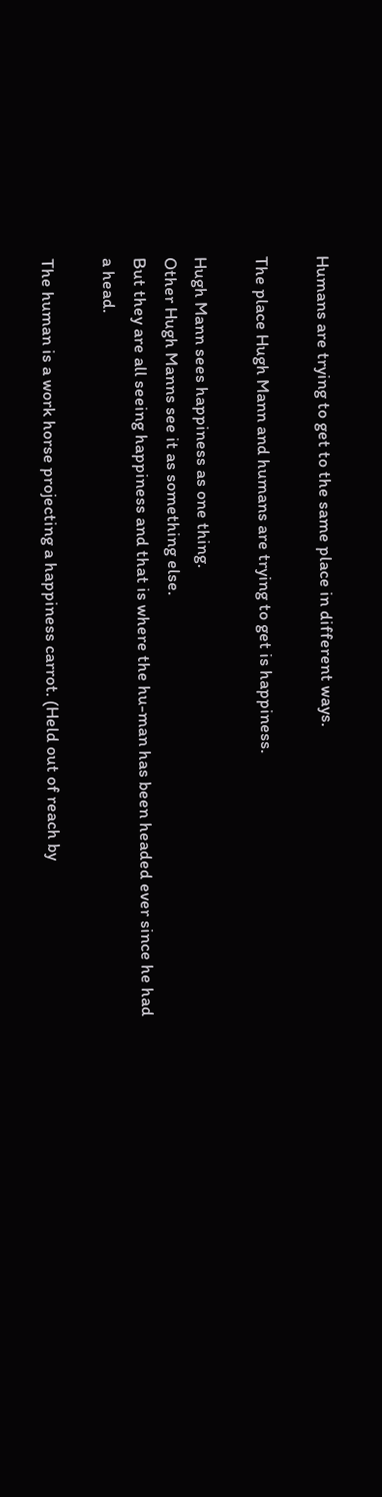Humans are trying to get to the same place in different ways.

The place Hugh Mann and humans are trying to get is happiness.

Hugh Mann sees happiness as one thing.
Other Hugh Manns see it as something else.
But they are all seeing happiness and that is where the hu-man has been headed ever since he had a head.

The human is a work horse projecting a happiness carrot. (Held out of reach by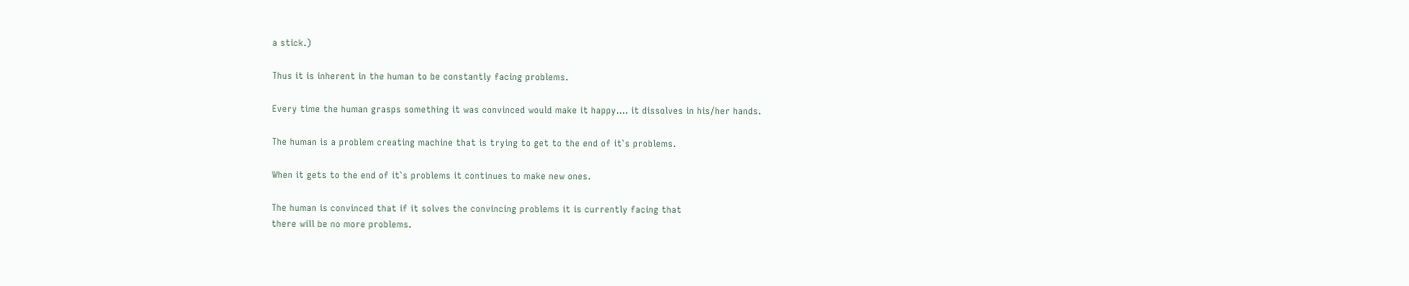a stick.)

Thus it is inherent in the human to be constantly facing problems.

Every time the human grasps something it was convinced would make it happy.... it dissolves in his/her hands.

The human is a problem creating machine that is trying to get to the end of it`s problems.

When it gets to the end of it`s problems it continues to make new ones.

The human is convinced that if it solves the convincing problems it is currently facing that
there will be no more problems.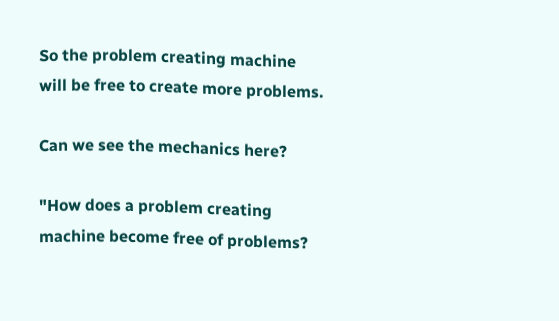So the problem creating machine will be free to create more problems.

Can we see the mechanics here?

"How does a problem creating machine become free of problems?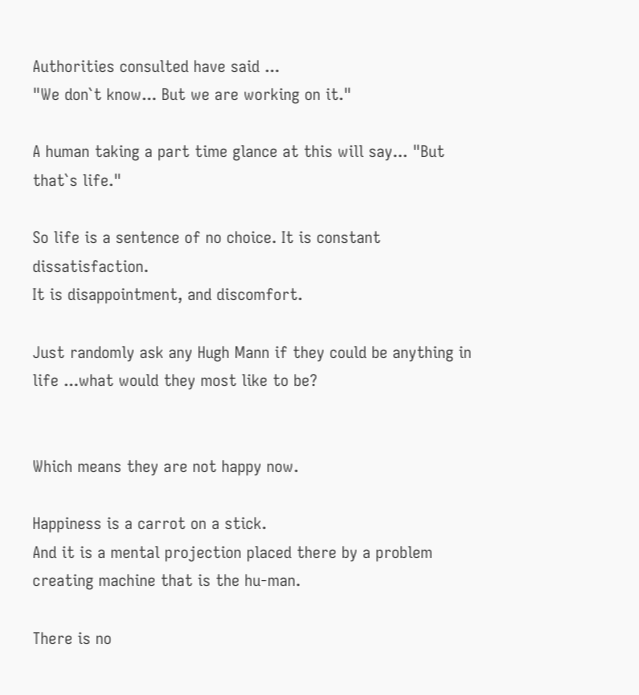Authorities consulted have said ...
"We don`t know... But we are working on it."

A human taking a part time glance at this will say... "But that`s life."

So life is a sentence of no choice. It is constant dissatisfaction.
It is disappointment, and discomfort.

Just randomly ask any Hugh Mann if they could be anything in life ...what would they most like to be?


Which means they are not happy now.

Happiness is a carrot on a stick.
And it is a mental projection placed there by a problem creating machine that is the hu-man.

There is no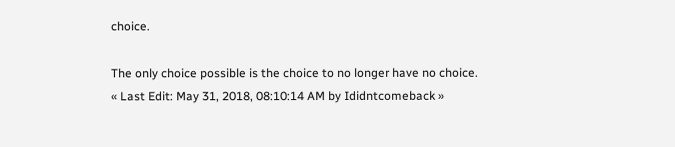choice.

The only choice possible is the choice to no longer have no choice.
« Last Edit: May 31, 2018, 08:10:14 AM by Ididntcomeback »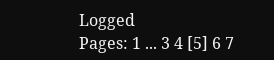Logged
Pages: 1 ... 3 4 [5] 6 7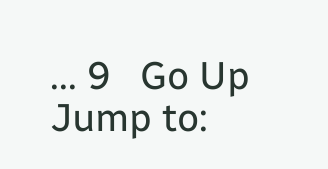... 9   Go Up
Jump to: